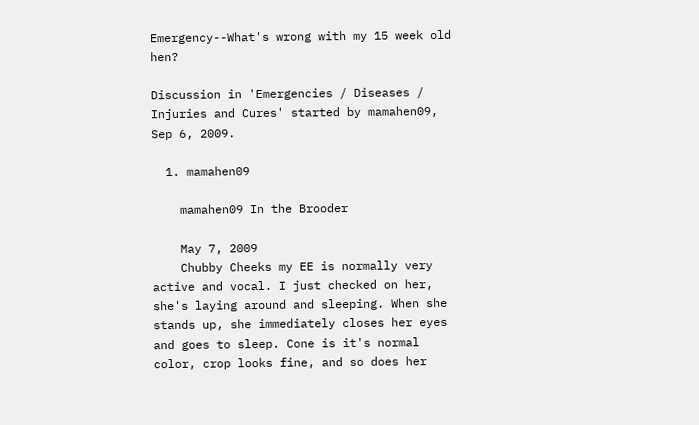Emergency--What's wrong with my 15 week old hen?

Discussion in 'Emergencies / Diseases / Injuries and Cures' started by mamahen09, Sep 6, 2009.

  1. mamahen09

    mamahen09 In the Brooder

    May 7, 2009
    Chubby Cheeks my EE is normally very active and vocal. I just checked on her, she's laying around and sleeping. When she stands up, she immediately closes her eyes and goes to sleep. Cone is it's normal color, crop looks fine, and so does her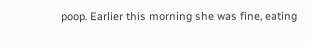poop. Earlier this morning she was fine, eating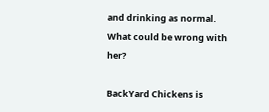and drinking as normal. What could be wrong with her?

BackYard Chickens is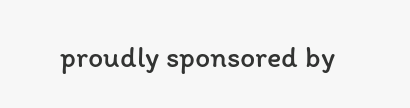proudly sponsored by